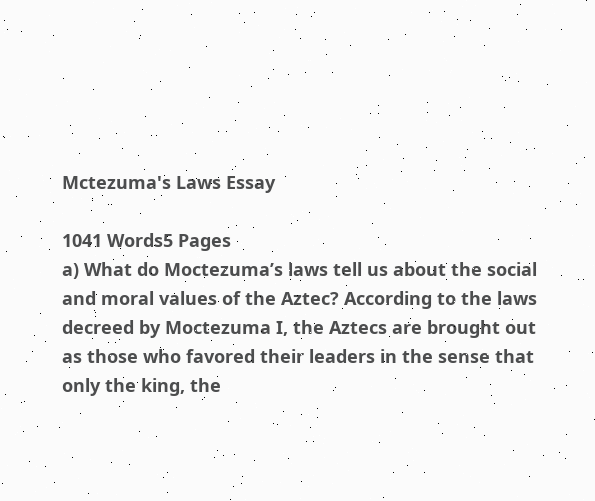Mctezuma's Laws Essay

1041 Words5 Pages
a) What do Moctezuma’s laws tell us about the social and moral values of the Aztec? According to the laws decreed by Moctezuma I, the Aztecs are brought out as those who favored their leaders in the sense that only the king, the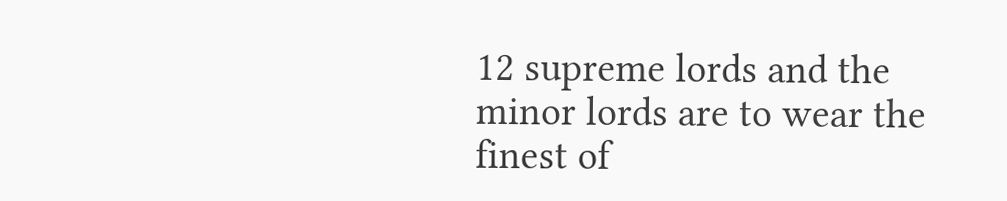12 supreme lords and the minor lords are to wear the finest of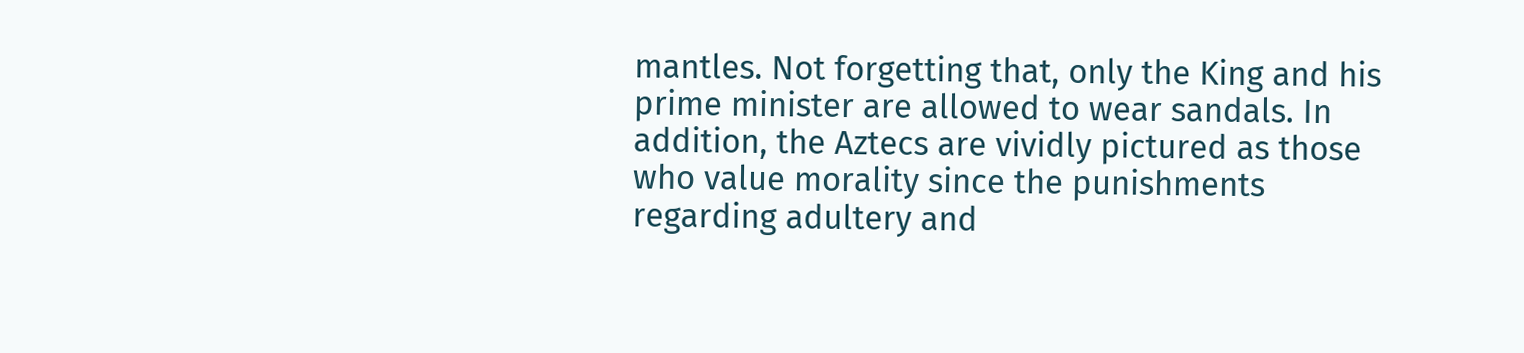mantles. Not forgetting that, only the King and his prime minister are allowed to wear sandals. In addition, the Aztecs are vividly pictured as those who value morality since the punishments regarding adultery and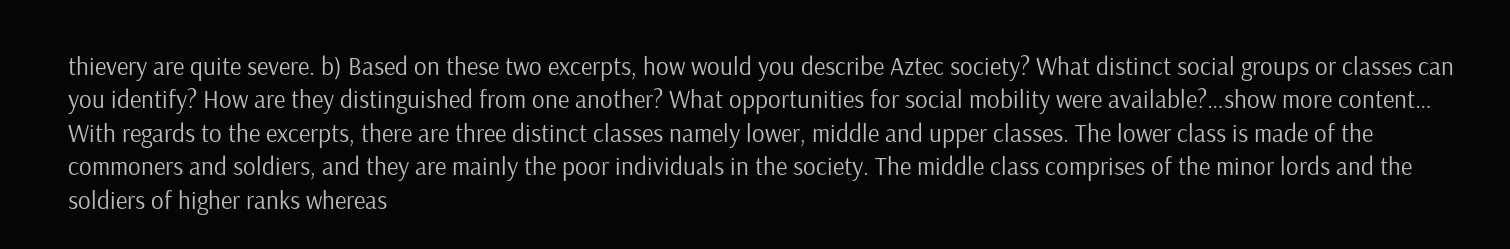thievery are quite severe. b) Based on these two excerpts, how would you describe Aztec society? What distinct social groups or classes can you identify? How are they distinguished from one another? What opportunities for social mobility were available?…show more content…
With regards to the excerpts, there are three distinct classes namely lower, middle and upper classes. The lower class is made of the commoners and soldiers, and they are mainly the poor individuals in the society. The middle class comprises of the minor lords and the soldiers of higher ranks whereas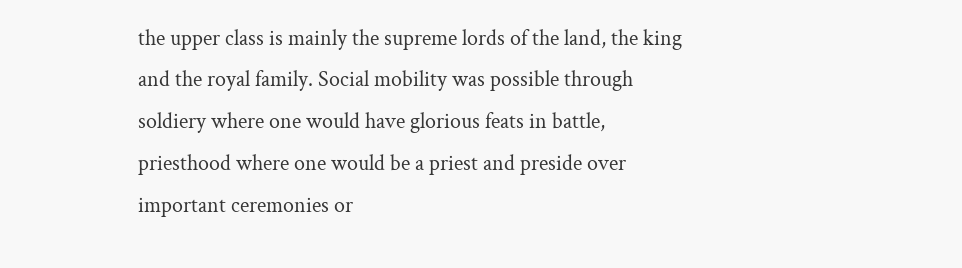the upper class is mainly the supreme lords of the land, the king and the royal family. Social mobility was possible through soldiery where one would have glorious feats in battle, priesthood where one would be a priest and preside over important ceremonies or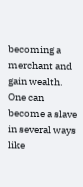becoming a merchant and gain wealth. One can become a slave in several ways like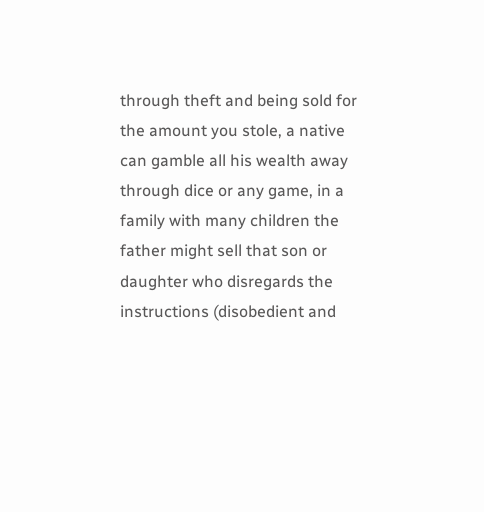through theft and being sold for the amount you stole, a native can gamble all his wealth away through dice or any game, in a family with many children the father might sell that son or daughter who disregards the instructions (disobedient and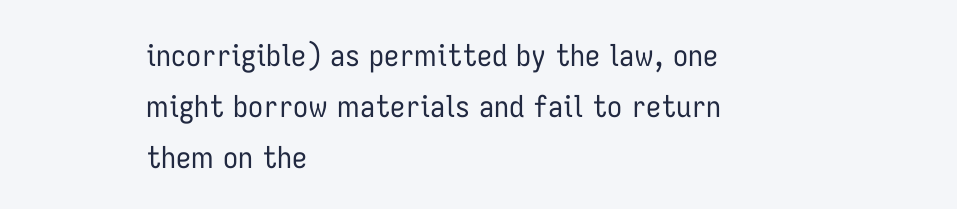incorrigible) as permitted by the law, one might borrow materials and fail to return them on the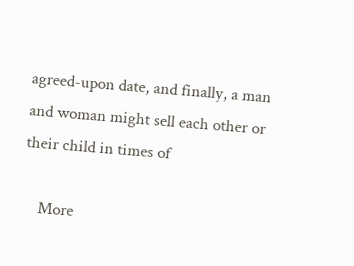agreed-upon date, and finally, a man and woman might sell each other or their child in times of

    More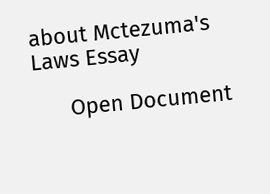about Mctezuma's Laws Essay

      Open Document